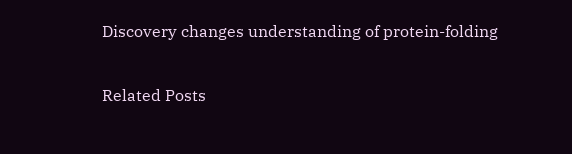Discovery changes understanding of protein-folding

Related Posts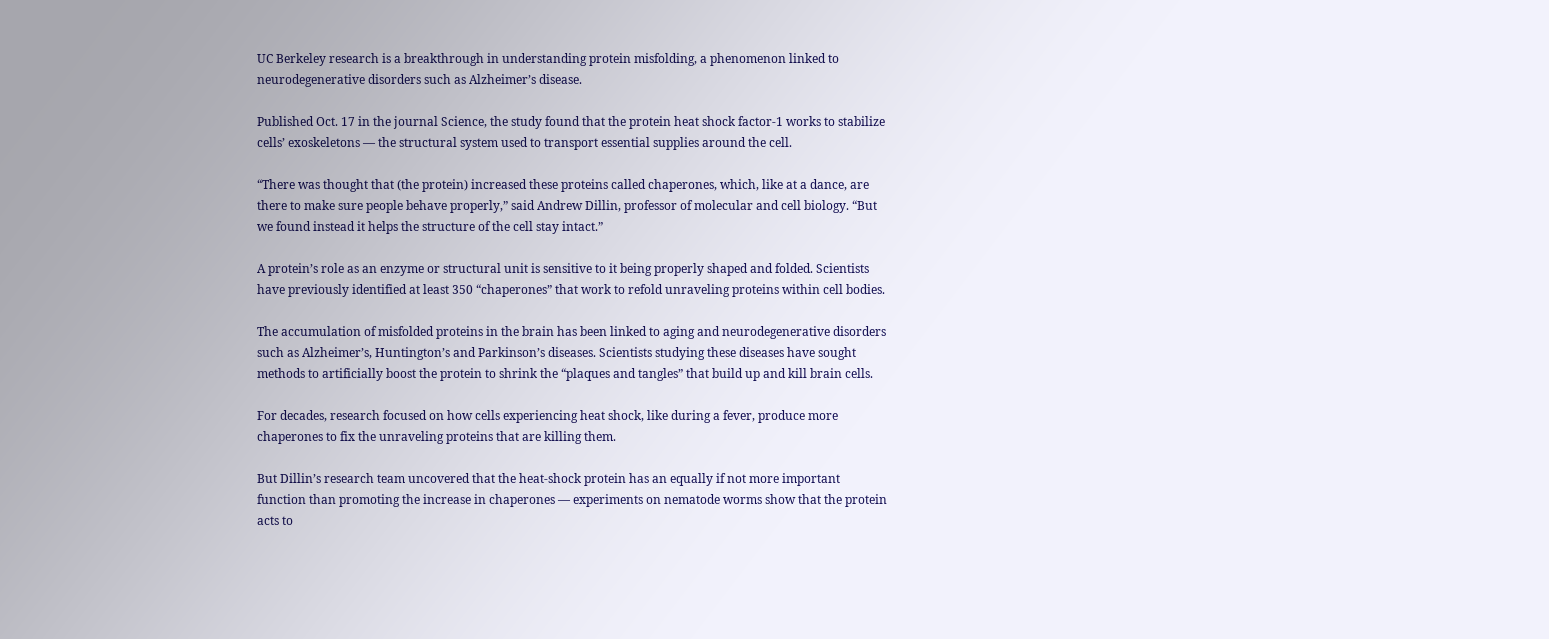UC Berkeley research is a breakthrough in understanding protein misfolding, a phenomenon linked to neurodegenerative disorders such as Alzheimer’s disease.

Published Oct. 17 in the journal Science, the study found that the protein heat shock factor-1 works to stabilize cells’ exoskeletons — the structural system used to transport essential supplies around the cell.

“There was thought that (the protein) increased these proteins called chaperones, which, like at a dance, are there to make sure people behave properly,” said Andrew Dillin, professor of molecular and cell biology. “But we found instead it helps the structure of the cell stay intact.”

A protein’s role as an enzyme or structural unit is sensitive to it being properly shaped and folded. Scientists have previously identified at least 350 “chaperones” that work to refold unraveling proteins within cell bodies.

The accumulation of misfolded proteins in the brain has been linked to aging and neurodegenerative disorders such as Alzheimer’s, Huntington’s and Parkinson’s diseases. Scientists studying these diseases have sought methods to artificially boost the protein to shrink the “plaques and tangles” that build up and kill brain cells.

For decades, research focused on how cells experiencing heat shock, like during a fever, produce more chaperones to fix the unraveling proteins that are killing them.

But Dillin’s research team uncovered that the heat-shock protein has an equally if not more important function than promoting the increase in chaperones — experiments on nematode worms show that the protein acts to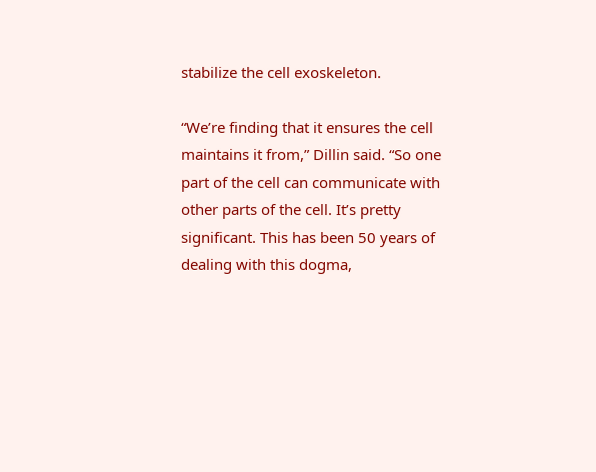stabilize the cell exoskeleton.

“We’re finding that it ensures the cell maintains it from,” Dillin said. “So one part of the cell can communicate with other parts of the cell. It’s pretty significant. This has been 50 years of dealing with this dogma,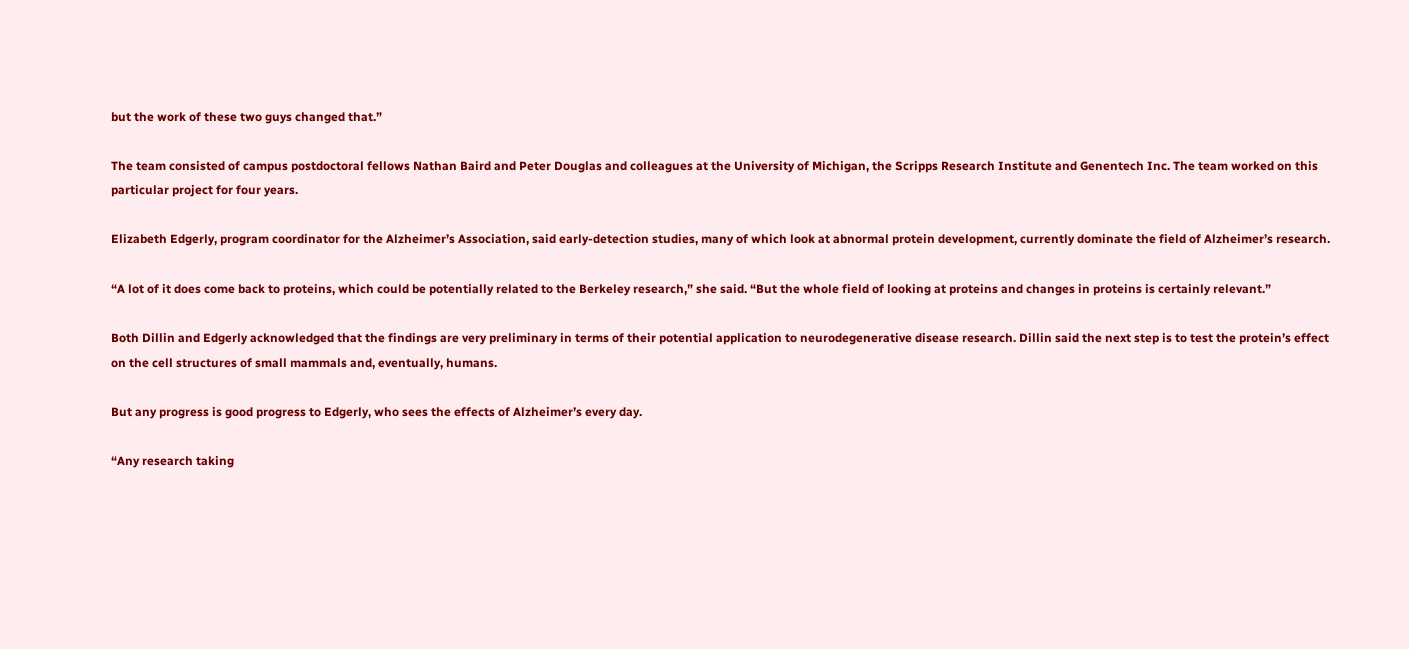but the work of these two guys changed that.”

The team consisted of campus postdoctoral fellows Nathan Baird and Peter Douglas and colleagues at the University of Michigan, the Scripps Research Institute and Genentech Inc. The team worked on this particular project for four years.

Elizabeth Edgerly, program coordinator for the Alzheimer’s Association, said early-detection studies, many of which look at abnormal protein development, currently dominate the field of Alzheimer’s research.

“A lot of it does come back to proteins, which could be potentially related to the Berkeley research,” she said. “But the whole field of looking at proteins and changes in proteins is certainly relevant.”

Both Dillin and Edgerly acknowledged that the findings are very preliminary in terms of their potential application to neurodegenerative disease research. Dillin said the next step is to test the protein’s effect on the cell structures of small mammals and, eventually, humans.

But any progress is good progress to Edgerly, who sees the effects of Alzheimer’s every day.

“Any research taking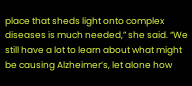place that sheds light onto complex diseases is much needed,” she said. “We still have a lot to learn about what might be causing Alzheimer’s, let alone how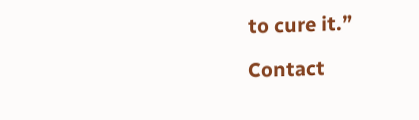to cure it.”

Contact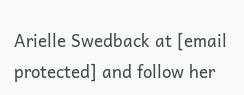Arielle Swedback at [email protected] and follow her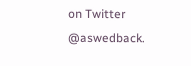on Twitter @aswedback.